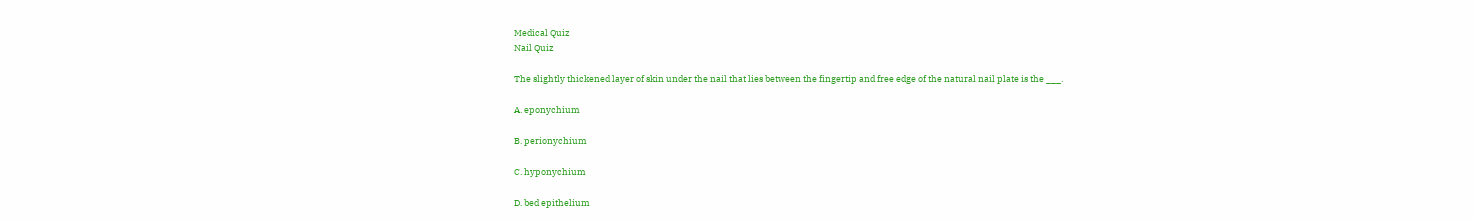Medical Quiz
Nail Quiz

The slightly thickened layer of skin under the nail that lies between the fingertip and free edge of the natural nail plate is the ___.

A. eponychium

B. perionychium

C. hyponychium

D. bed epithelium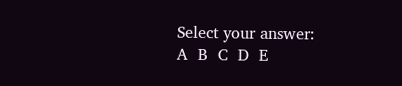Select your answer:
A  B  C  D  E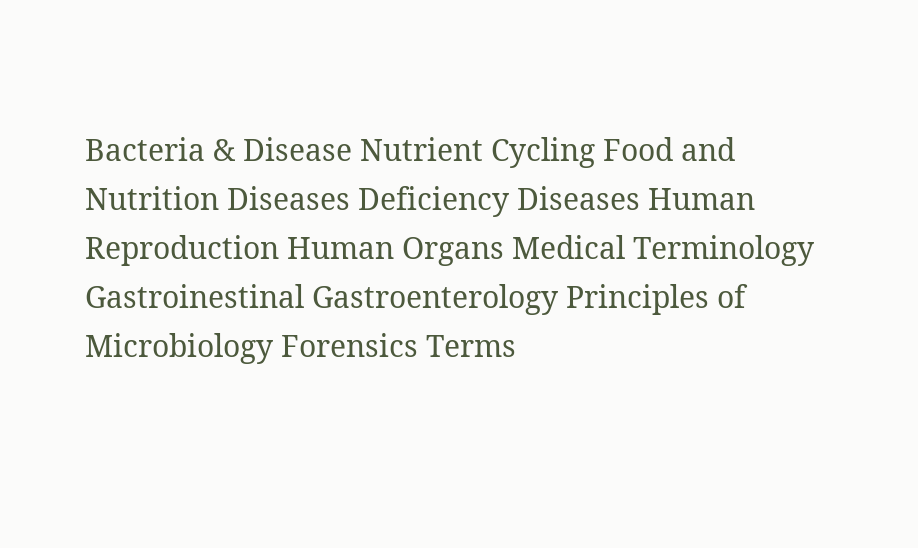Bacteria & Disease Nutrient Cycling Food and Nutrition Diseases Deficiency Diseases Human Reproduction Human Organs Medical Terminology Gastroinestinal Gastroenterology Principles of Microbiology Forensics Terms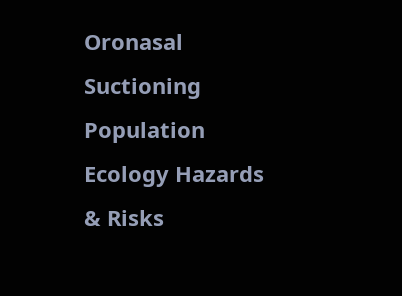Oronasal Suctioning Population Ecology Hazards & Risks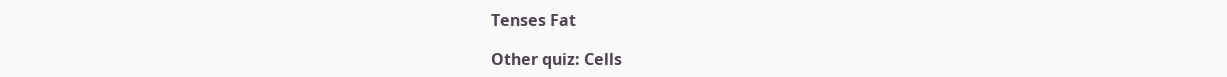Tenses Fat

Other quiz: Cells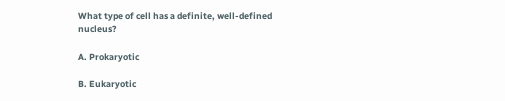What type of cell has a definite, well-defined nucleus?

A. Prokaryotic

B. Eukaryotic